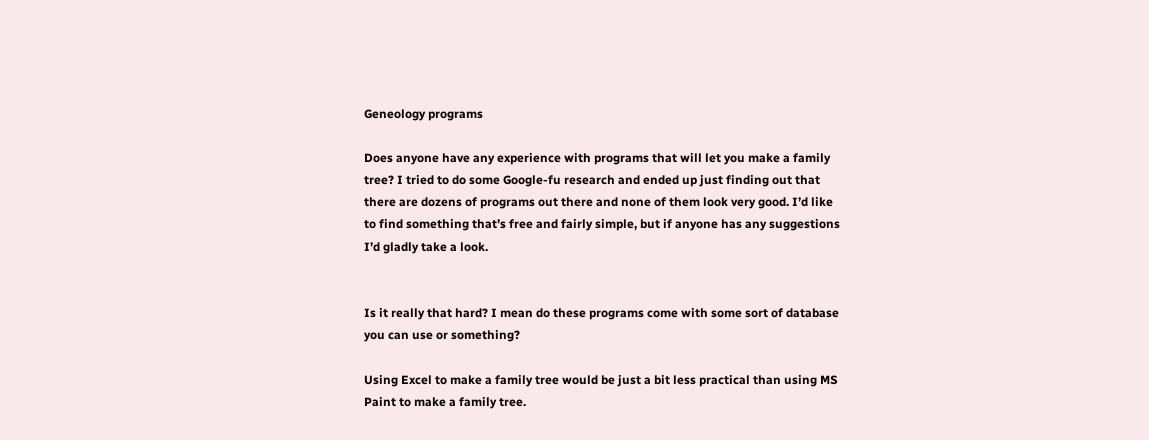Geneology programs

Does anyone have any experience with programs that will let you make a family tree? I tried to do some Google-fu research and ended up just finding out that there are dozens of programs out there and none of them look very good. I’d like to find something that’s free and fairly simple, but if anyone has any suggestions I’d gladly take a look.


Is it really that hard? I mean do these programs come with some sort of database you can use or something?

Using Excel to make a family tree would be just a bit less practical than using MS Paint to make a family tree.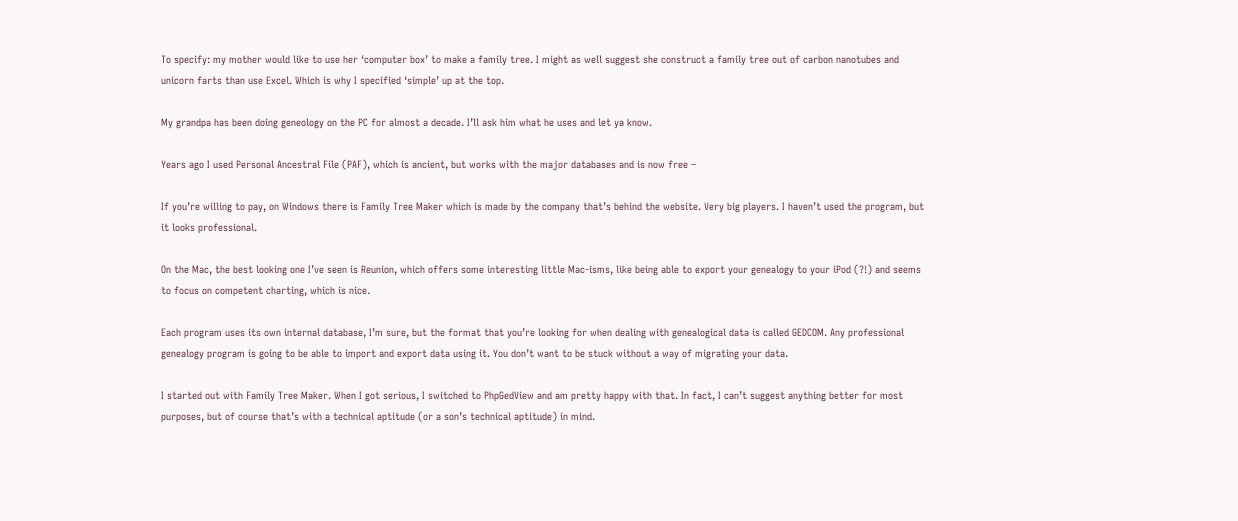To specify: my mother would like to use her ‘computer box’ to make a family tree. I might as well suggest she construct a family tree out of carbon nanotubes and unicorn farts than use Excel. Which is why I specified ‘simple’ up at the top.

My grandpa has been doing geneology on the PC for almost a decade. I’ll ask him what he uses and let ya know.

Years ago I used Personal Ancestral File (PAF), which is ancient, but works with the major databases and is now free –

If you’re willing to pay, on Windows there is Family Tree Maker which is made by the company that’s behind the website. Very big players. I haven’t used the program, but it looks professional.

On the Mac, the best looking one I’ve seen is Reunion, which offers some interesting little Mac-isms, like being able to export your genealogy to your iPod (?!) and seems to focus on competent charting, which is nice.

Each program uses its own internal database, I’m sure, but the format that you’re looking for when dealing with genealogical data is called GEDCOM. Any professional genealogy program is going to be able to import and export data using it. You don’t want to be stuck without a way of migrating your data.

I started out with Family Tree Maker. When I got serious, I switched to PhpGedView and am pretty happy with that. In fact, I can’t suggest anything better for most purposes, but of course that’s with a technical aptitude (or a son’s technical aptitude) in mind.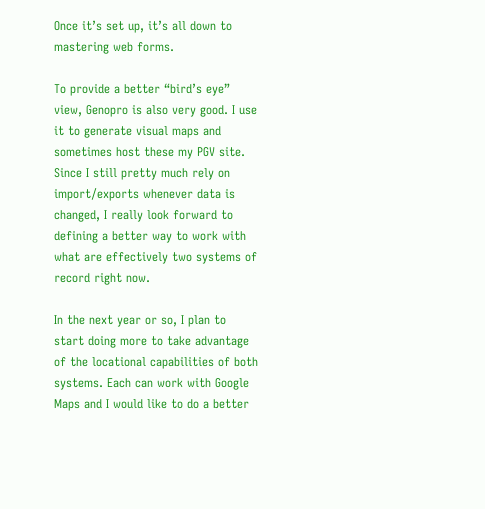Once it’s set up, it’s all down to mastering web forms.

To provide a better “bird’s eye” view, Genopro is also very good. I use it to generate visual maps and sometimes host these my PGV site. Since I still pretty much rely on import/exports whenever data is changed, I really look forward to defining a better way to work with what are effectively two systems of record right now.

In the next year or so, I plan to start doing more to take advantage of the locational capabilities of both systems. Each can work with Google Maps and I would like to do a better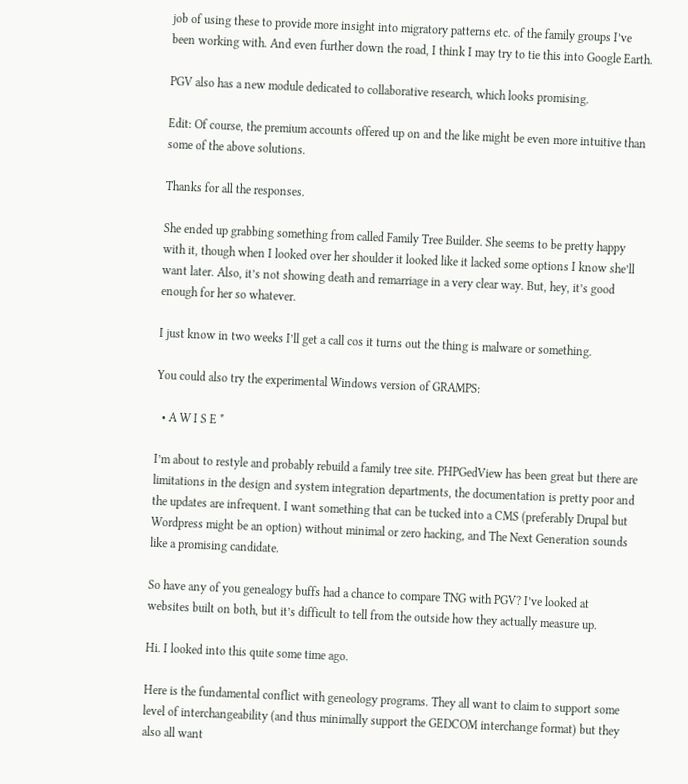job of using these to provide more insight into migratory patterns etc. of the family groups I’ve been working with. And even further down the road, I think I may try to tie this into Google Earth.

PGV also has a new module dedicated to collaborative research, which looks promising.

Edit: Of course, the premium accounts offered up on and the like might be even more intuitive than some of the above solutions.

Thanks for all the responses.

She ended up grabbing something from called Family Tree Builder. She seems to be pretty happy with it, though when I looked over her shoulder it looked like it lacked some options I know she’ll want later. Also, it’s not showing death and remarriage in a very clear way. But, hey, it’s good enough for her so whatever.

I just know in two weeks I’ll get a call cos it turns out the thing is malware or something.

You could also try the experimental Windows version of GRAMPS:

  • A W I S E *

I’m about to restyle and probably rebuild a family tree site. PHPGedView has been great but there are limitations in the design and system integration departments, the documentation is pretty poor and the updates are infrequent. I want something that can be tucked into a CMS (preferably Drupal but Wordpress might be an option) without minimal or zero hacking, and The Next Generation sounds like a promising candidate.

So have any of you genealogy buffs had a chance to compare TNG with PGV? I’ve looked at websites built on both, but it’s difficult to tell from the outside how they actually measure up.

Hi. I looked into this quite some time ago.

Here is the fundamental conflict with geneology programs. They all want to claim to support some level of interchangeability (and thus minimally support the GEDCOM interchange format) but they also all want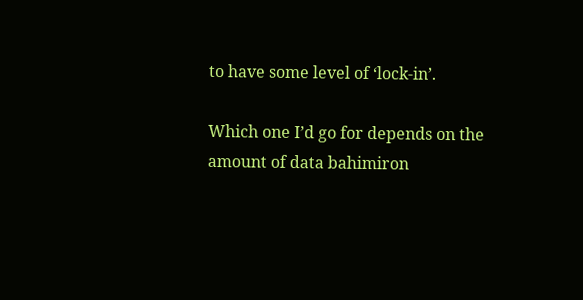to have some level of ‘lock-in’.

Which one I’d go for depends on the amount of data bahimiron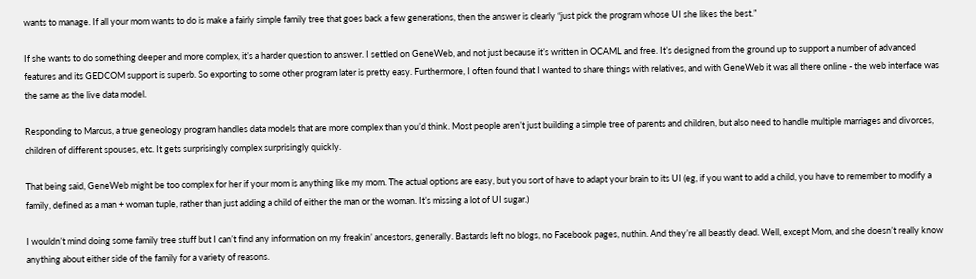wants to manage. If all your mom wants to do is make a fairly simple family tree that goes back a few generations, then the answer is clearly “just pick the program whose UI she likes the best.”

If she wants to do something deeper and more complex, it’s a harder question to answer. I settled on GeneWeb, and not just because it’s written in OCAML and free. It’s designed from the ground up to support a number of advanced features and its GEDCOM support is superb. So exporting to some other program later is pretty easy. Furthermore, I often found that I wanted to share things with relatives, and with GeneWeb it was all there online - the web interface was the same as the live data model.

Responding to Marcus, a true geneology program handles data models that are more complex than you’d think. Most people aren’t just building a simple tree of parents and children, but also need to handle multiple marriages and divorces, children of different spouses, etc. It gets surprisingly complex surprisingly quickly.

That being said, GeneWeb might be too complex for her if your mom is anything like my mom. The actual options are easy, but you sort of have to adapt your brain to its UI (eg, if you want to add a child, you have to remember to modify a family, defined as a man + woman tuple, rather than just adding a child of either the man or the woman. It’s missing a lot of UI sugar.)

I wouldn’t mind doing some family tree stuff but I can’t find any information on my freakin’ ancestors, generally. Bastards left no blogs, no Facebook pages, nuthin. And they’re all beastly dead. Well, except Mom, and she doesn’t really know anything about either side of the family for a variety of reasons.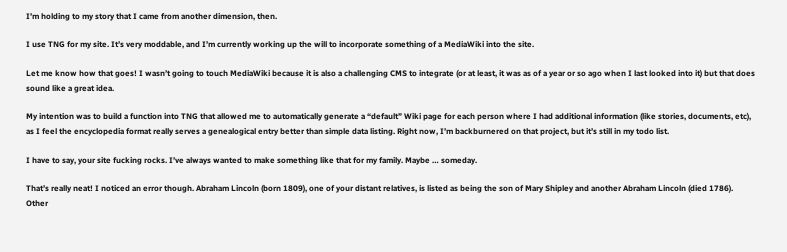I’m holding to my story that I came from another dimension, then.

I use TNG for my site. It’s very moddable, and I’m currently working up the will to incorporate something of a MediaWiki into the site.

Let me know how that goes! I wasn’t going to touch MediaWiki because it is also a challenging CMS to integrate (or at least, it was as of a year or so ago when I last looked into it) but that does sound like a great idea.

My intention was to build a function into TNG that allowed me to automatically generate a “default” Wiki page for each person where I had additional information (like stories, documents, etc), as I feel the encyclopedia format really serves a genealogical entry better than simple data listing. Right now, I’m backburnered on that project, but it’s still in my todo list.

I have to say, your site fucking rocks. I’ve always wanted to make something like that for my family. Maybe … someday.

That’s really neat! I noticed an error though. Abraham Lincoln (born 1809), one of your distant relatives, is listed as being the son of Mary Shipley and another Abraham Lincoln (died 1786). Other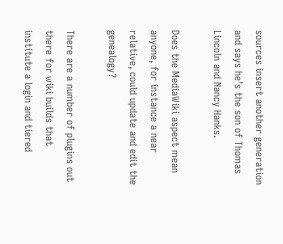sources insert another generation and says he’s the son of Thomas Lincoln and Nancy Hanks.

Does the MediaWiki aspect mean anyone, for instance a near relative, could update and edit the genealogy?

There are a number of plugins out there for wiki builds that institute a login and tiered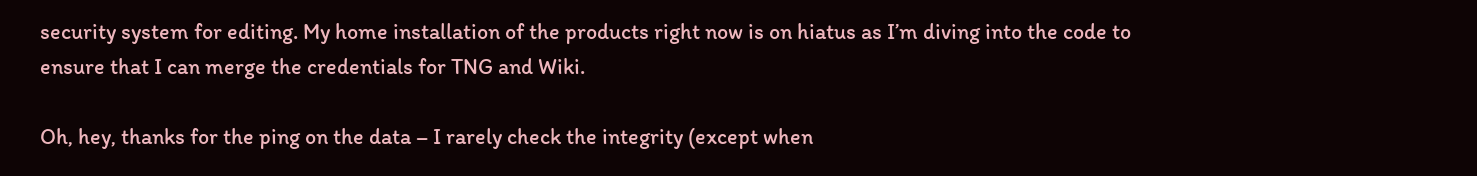security system for editing. My home installation of the products right now is on hiatus as I’m diving into the code to ensure that I can merge the credentials for TNG and Wiki.

Oh, hey, thanks for the ping on the data – I rarely check the integrity (except when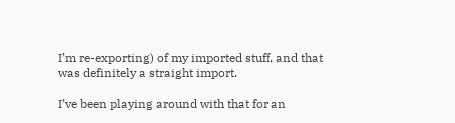I’m re-exporting) of my imported stuff, and that was definitely a straight import.

I’ve been playing around with that for an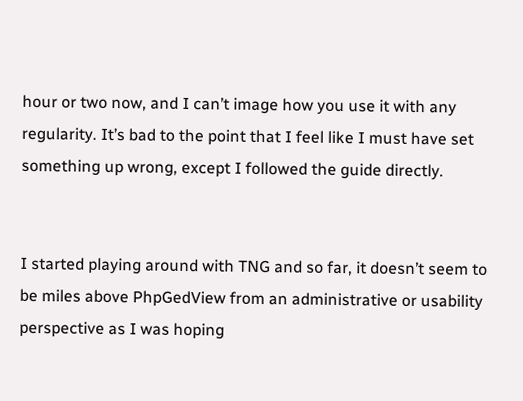hour or two now, and I can’t image how you use it with any regularity. It’s bad to the point that I feel like I must have set something up wrong, except I followed the guide directly.


I started playing around with TNG and so far, it doesn’t seem to be miles above PhpGedView from an administrative or usability perspective as I was hoping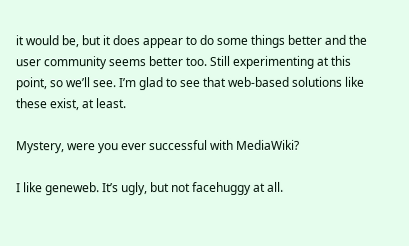it would be, but it does appear to do some things better and the user community seems better too. Still experimenting at this point, so we’ll see. I’m glad to see that web-based solutions like these exist, at least.

Mystery, were you ever successful with MediaWiki?

I like geneweb. It’s ugly, but not facehuggy at all.